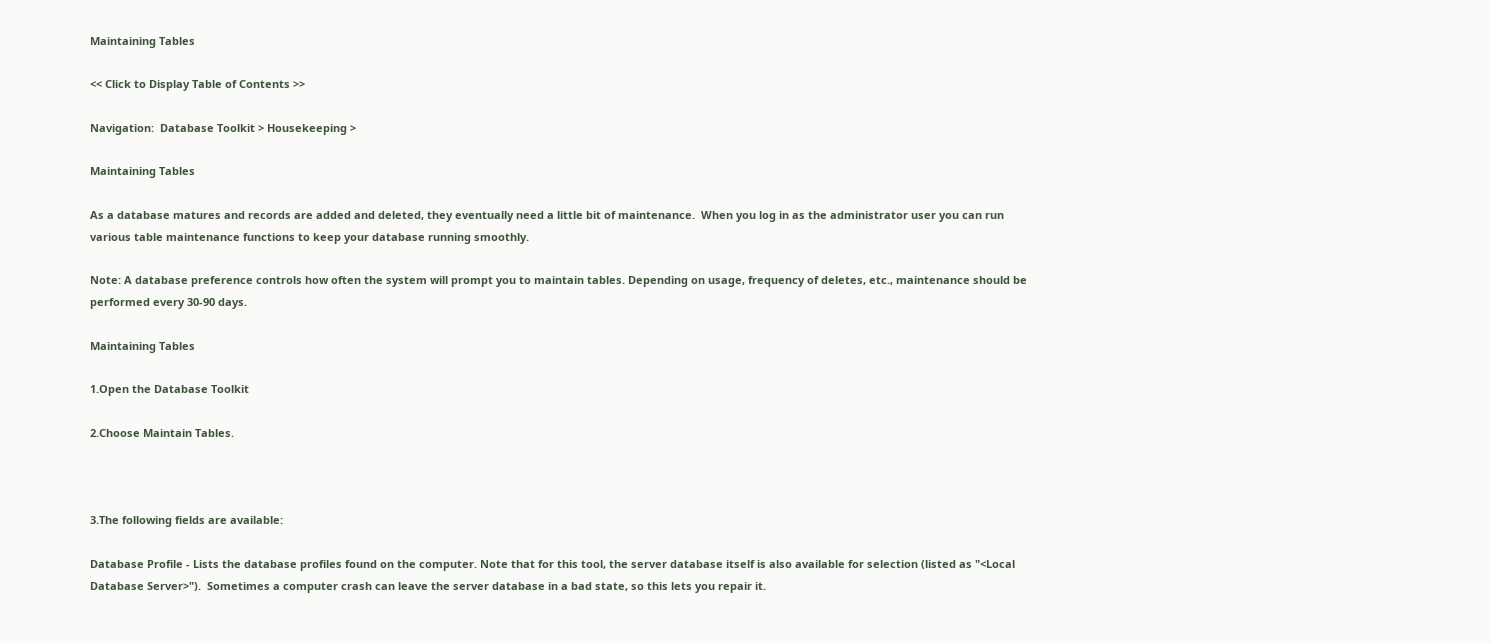Maintaining Tables

<< Click to Display Table of Contents >>

Navigation:  Database Toolkit > Housekeeping >

Maintaining Tables

As a database matures and records are added and deleted, they eventually need a little bit of maintenance.  When you log in as the administrator user you can run various table maintenance functions to keep your database running smoothly.

Note: A database preference controls how often the system will prompt you to maintain tables. Depending on usage, frequency of deletes, etc., maintenance should be performed every 30-90 days.

Maintaining Tables

1.Open the Database Toolkit

2.Choose Maintain Tables.



3.The following fields are available:

Database Profile - Lists the database profiles found on the computer. Note that for this tool, the server database itself is also available for selection (listed as "<Local Database Server>").  Sometimes a computer crash can leave the server database in a bad state, so this lets you repair it.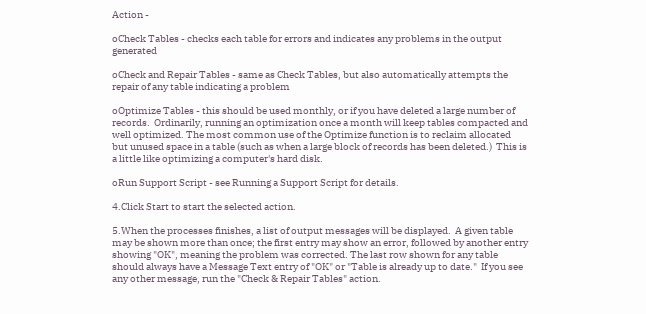Action -

oCheck Tables - checks each table for errors and indicates any problems in the output generated

oCheck and Repair Tables - same as Check Tables, but also automatically attempts the repair of any table indicating a problem

oOptimize Tables - this should be used monthly, or if you have deleted a large number of records.  Ordinarily, running an optimization once a month will keep tables compacted and well optimized. The most common use of the Optimize function is to reclaim allocated but unused space in a table (such as when a large block of records has been deleted.)  This is a little like optimizing a computer's hard disk.

oRun Support Script - see Running a Support Script for details.

4.Click Start to start the selected action.

5.When the processes finishes, a list of output messages will be displayed.  A given table may be shown more than once; the first entry may show an error, followed by another entry showing "OK", meaning the problem was corrected. The last row shown for any table should always have a Message Text entry of "OK" or "Table is already up to date."  If you see any other message, run the "Check & Repair Tables" action.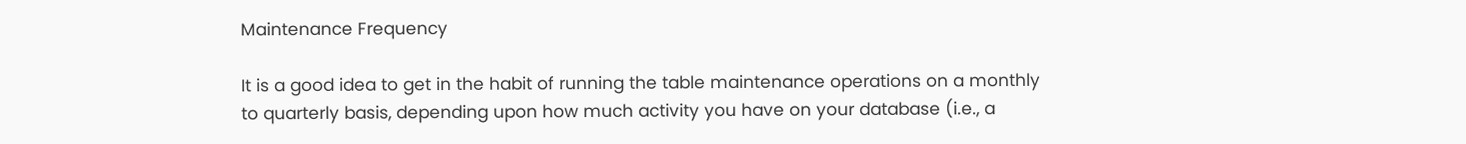Maintenance Frequency

It is a good idea to get in the habit of running the table maintenance operations on a monthly to quarterly basis, depending upon how much activity you have on your database (i.e., a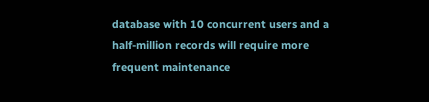database with 10 concurrent users and a half-million records will require more frequent maintenance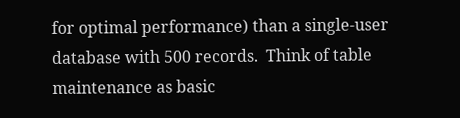for optimal performance) than a single-user database with 500 records.  Think of table maintenance as basic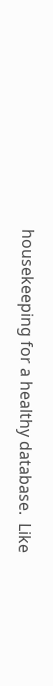housekeeping for a healthy database.  Like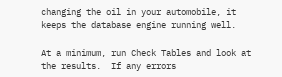changing the oil in your automobile, it keeps the database engine running well.

At a minimum, run Check Tables and look at the results.  If any errors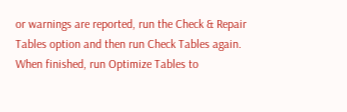or warnings are reported, run the Check & Repair Tables option and then run Check Tables again.  When finished, run Optimize Tables to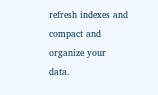refresh indexes and compact and organize your data.